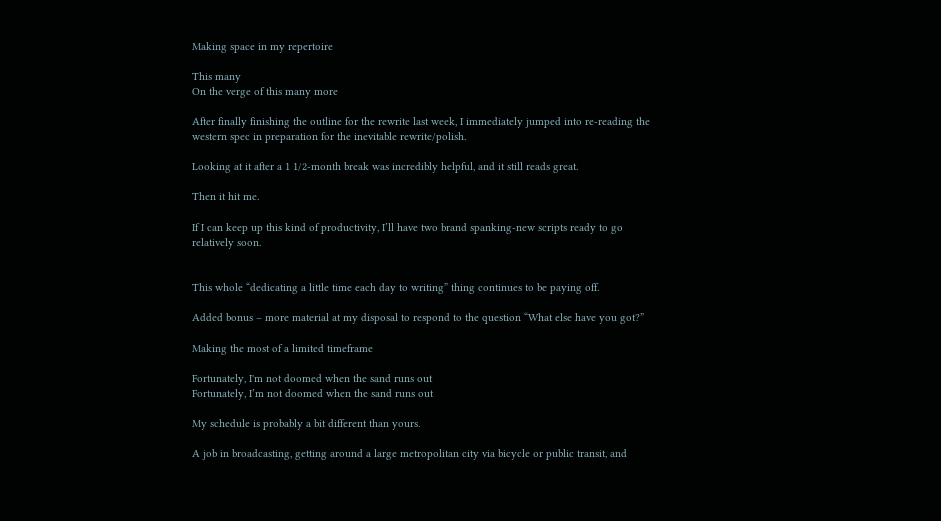Making space in my repertoire

This many
On the verge of this many more

After finally finishing the outline for the rewrite last week, I immediately jumped into re-reading the western spec in preparation for the inevitable rewrite/polish.

Looking at it after a 1 1/2-month break was incredibly helpful, and it still reads great.

Then it hit me.

If I can keep up this kind of productivity, I’ll have two brand spanking-new scripts ready to go relatively soon.


This whole “dedicating a little time each day to writing” thing continues to be paying off.

Added bonus – more material at my disposal to respond to the question “What else have you got?”

Making the most of a limited timeframe

Fortunately, I'm not doomed when the sand runs out
Fortunately, I’m not doomed when the sand runs out

My schedule is probably a bit different than yours.

A job in broadcasting, getting around a large metropolitan city via bicycle or public transit, and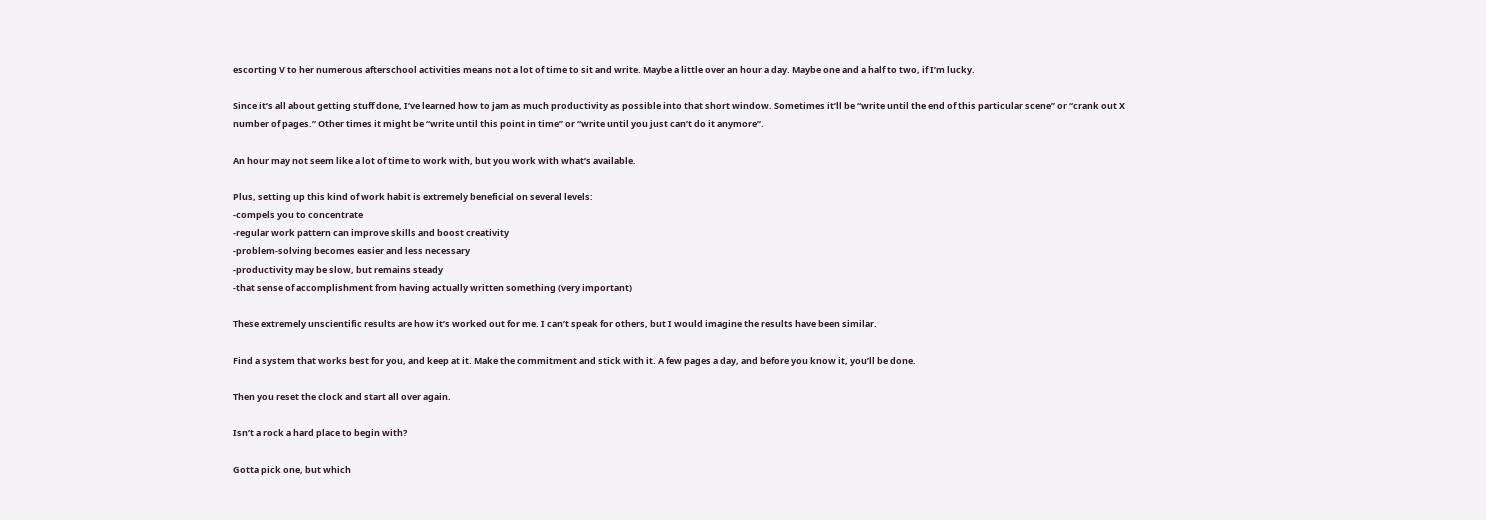escorting V to her numerous afterschool activities means not a lot of time to sit and write. Maybe a little over an hour a day. Maybe one and a half to two, if I’m lucky.

Since it’s all about getting stuff done, I’ve learned how to jam as much productivity as possible into that short window. Sometimes it’ll be “write until the end of this particular scene” or “crank out X number of pages.” Other times it might be “write until this point in time” or “write until you just can’t do it anymore”.

An hour may not seem like a lot of time to work with, but you work with what’s available.

Plus, setting up this kind of work habit is extremely beneficial on several levels:
-compels you to concentrate
-regular work pattern can improve skills and boost creativity
-problem-solving becomes easier and less necessary
-productivity may be slow, but remains steady
-that sense of accomplishment from having actually written something (very important)

These extremely unscientific results are how it’s worked out for me. I can’t speak for others, but I would imagine the results have been similar.

Find a system that works best for you, and keep at it. Make the commitment and stick with it. A few pages a day, and before you know it, you’ll be done.

Then you reset the clock and start all over again.

Isn’t a rock a hard place to begin with?

Gotta pick one, but which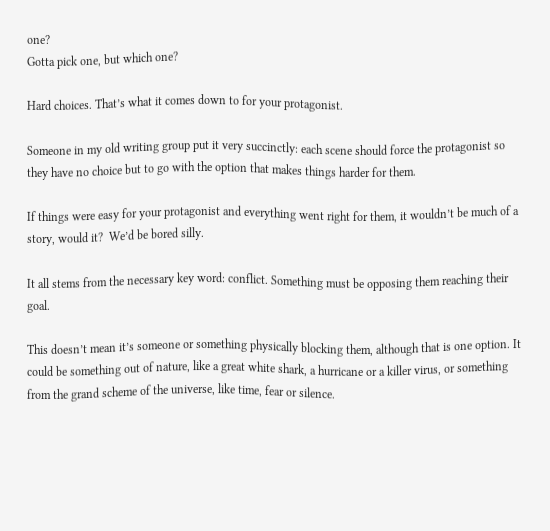one?
Gotta pick one, but which one?

Hard choices. That’s what it comes down to for your protagonist.

Someone in my old writing group put it very succinctly: each scene should force the protagonist so they have no choice but to go with the option that makes things harder for them.

If things were easy for your protagonist and everything went right for them, it wouldn’t be much of a story, would it?  We’d be bored silly.

It all stems from the necessary key word: conflict. Something must be opposing them reaching their goal.

This doesn’t mean it’s someone or something physically blocking them, although that is one option. It could be something out of nature, like a great white shark, a hurricane or a killer virus, or something from the grand scheme of the universe, like time, fear or silence.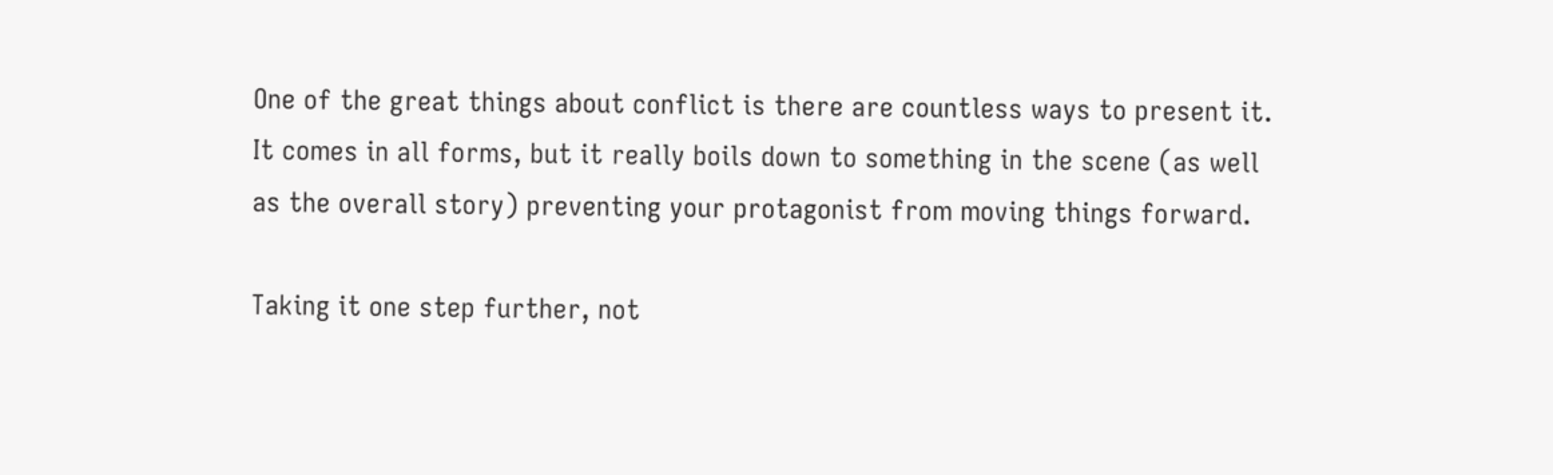One of the great things about conflict is there are countless ways to present it. It comes in all forms, but it really boils down to something in the scene (as well as the overall story) preventing your protagonist from moving things forward.

Taking it one step further, not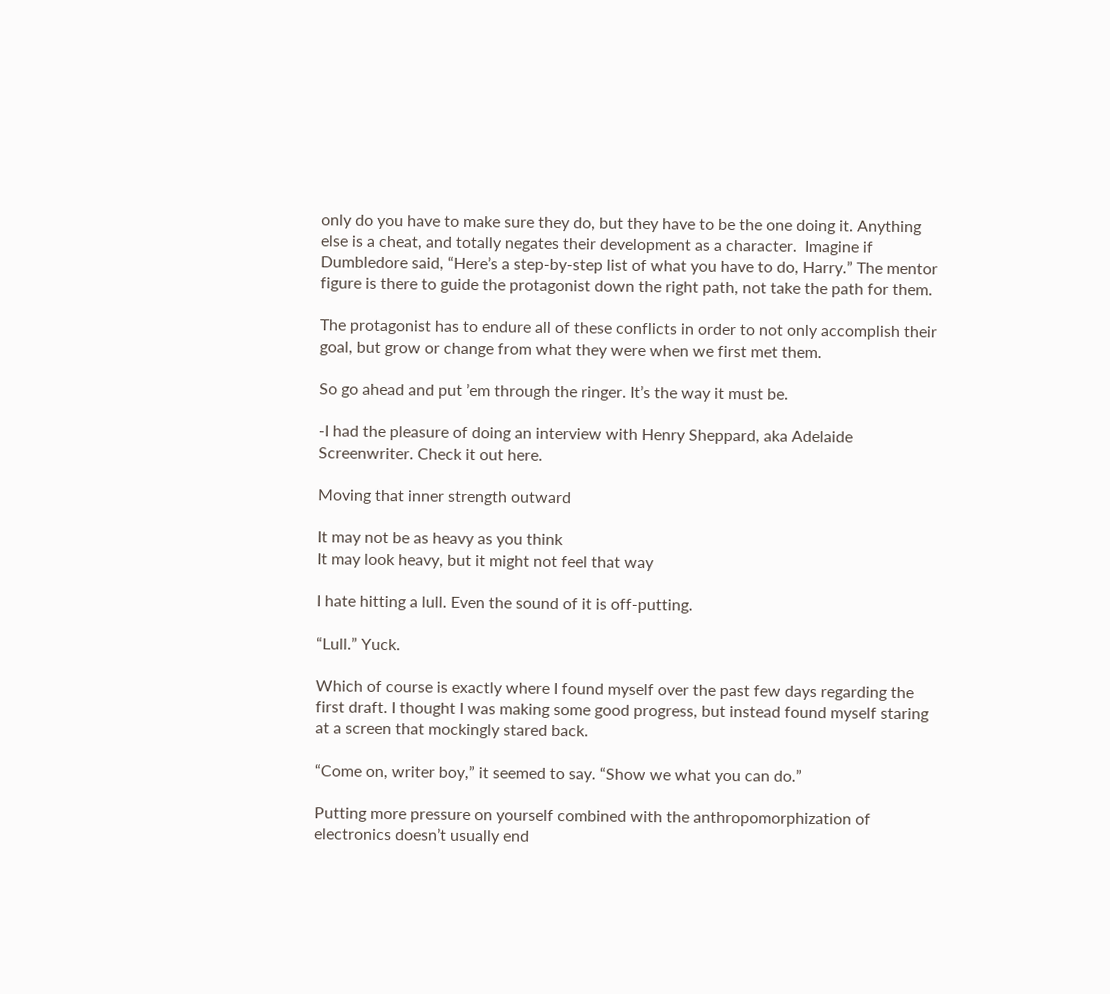only do you have to make sure they do, but they have to be the one doing it. Anything else is a cheat, and totally negates their development as a character.  Imagine if Dumbledore said, “Here’s a step-by-step list of what you have to do, Harry.” The mentor figure is there to guide the protagonist down the right path, not take the path for them.

The protagonist has to endure all of these conflicts in order to not only accomplish their goal, but grow or change from what they were when we first met them.

So go ahead and put ’em through the ringer. It’s the way it must be.

-I had the pleasure of doing an interview with Henry Sheppard, aka Adelaide Screenwriter. Check it out here.

Moving that inner strength outward

It may not be as heavy as you think
It may look heavy, but it might not feel that way

I hate hitting a lull. Even the sound of it is off-putting.

“Lull.” Yuck.

Which of course is exactly where I found myself over the past few days regarding the first draft. I thought I was making some good progress, but instead found myself staring at a screen that mockingly stared back.

“Come on, writer boy,” it seemed to say. “Show we what you can do.”

Putting more pressure on yourself combined with the anthropomorphization of electronics doesn’t usually end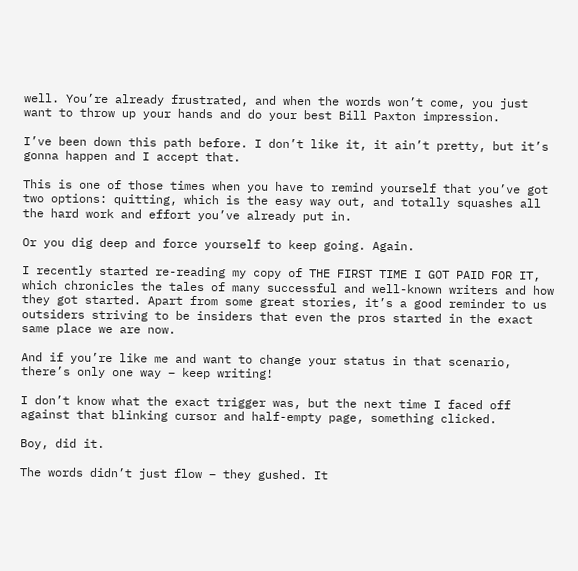well. You’re already frustrated, and when the words won’t come, you just want to throw up your hands and do your best Bill Paxton impression.

I’ve been down this path before. I don’t like it, it ain’t pretty, but it’s gonna happen and I accept that.

This is one of those times when you have to remind yourself that you’ve got two options: quitting, which is the easy way out, and totally squashes all the hard work and effort you’ve already put in.

Or you dig deep and force yourself to keep going. Again.

I recently started re-reading my copy of THE FIRST TIME I GOT PAID FOR IT, which chronicles the tales of many successful and well-known writers and how they got started. Apart from some great stories, it’s a good reminder to us outsiders striving to be insiders that even the pros started in the exact same place we are now.

And if you’re like me and want to change your status in that scenario, there’s only one way – keep writing!

I don’t know what the exact trigger was, but the next time I faced off against that blinking cursor and half-empty page, something clicked.

Boy, did it.

The words didn’t just flow – they gushed. It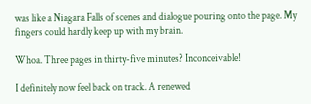was like a Niagara Falls of scenes and dialogue pouring onto the page. My fingers could hardly keep up with my brain.

Whoa. Three pages in thirty-five minutes? Inconceivable!

I definitely now feel back on track. A renewed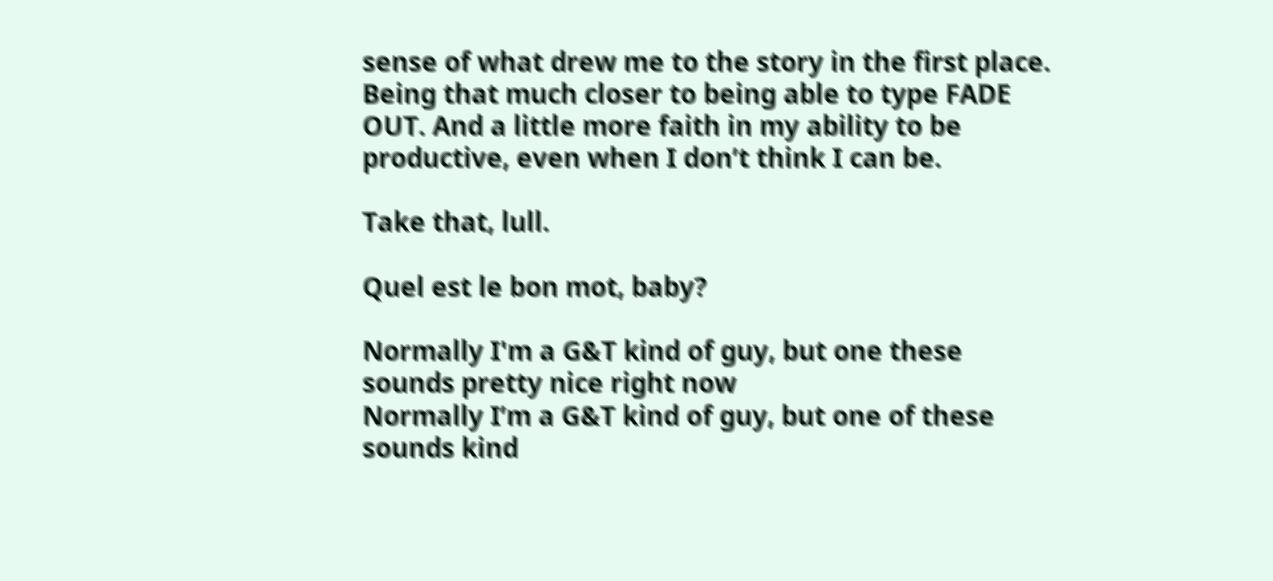sense of what drew me to the story in the first place. Being that much closer to being able to type FADE OUT. And a little more faith in my ability to be productive, even when I don’t think I can be.

Take that, lull.

Quel est le bon mot, baby?

Normally I'm a G&T kind of guy, but one these sounds pretty nice right now
Normally I’m a G&T kind of guy, but one of these sounds kind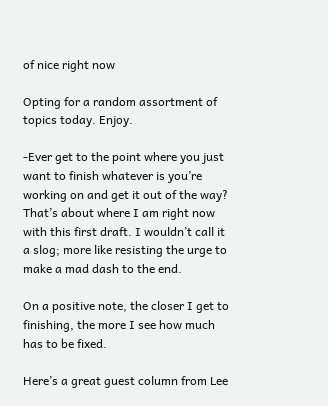of nice right now

Opting for a random assortment of topics today. Enjoy.

-Ever get to the point where you just want to finish whatever is you’re working on and get it out of the way? That’s about where I am right now with this first draft. I wouldn’t call it a slog; more like resisting the urge to make a mad dash to the end.

On a positive note, the closer I get to finishing, the more I see how much has to be fixed.

Here’s a great guest column from Lee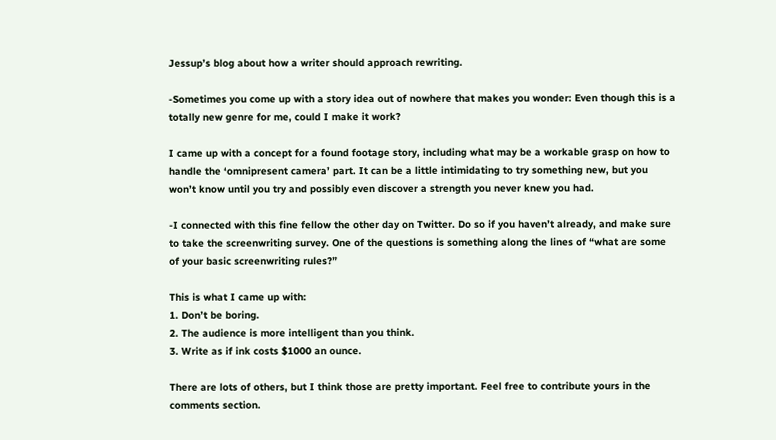Jessup’s blog about how a writer should approach rewriting.

-Sometimes you come up with a story idea out of nowhere that makes you wonder: Even though this is a totally new genre for me, could I make it work?

I came up with a concept for a found footage story, including what may be a workable grasp on how to handle the ‘omnipresent camera’ part. It can be a little intimidating to try something new, but you won’t know until you try and possibly even discover a strength you never knew you had.

-I connected with this fine fellow the other day on Twitter. Do so if you haven’t already, and make sure to take the screenwriting survey. One of the questions is something along the lines of “what are some of your basic screenwriting rules?”

This is what I came up with:
1. Don’t be boring.
2. The audience is more intelligent than you think.
3. Write as if ink costs $1000 an ounce.

There are lots of others, but I think those are pretty important. Feel free to contribute yours in the comments section.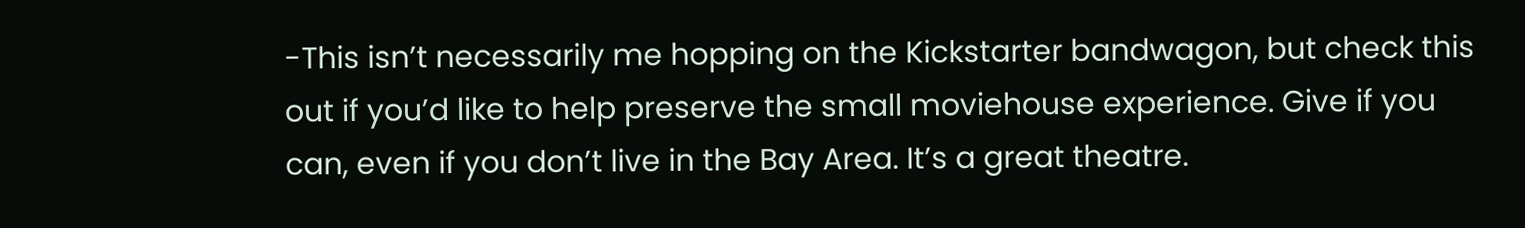-This isn’t necessarily me hopping on the Kickstarter bandwagon, but check this out if you’d like to help preserve the small moviehouse experience. Give if you can, even if you don’t live in the Bay Area. It’s a great theatre.